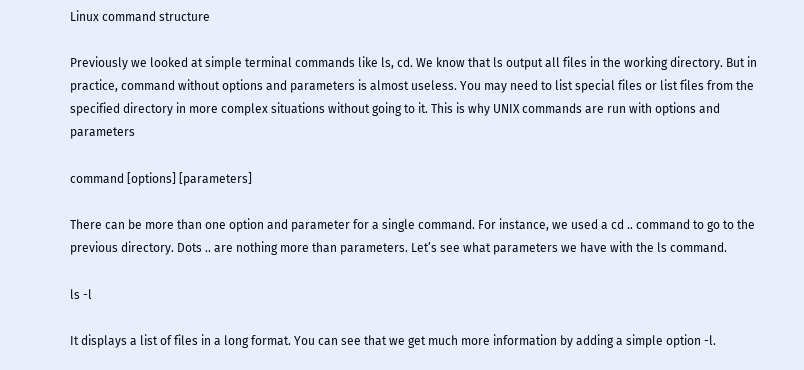Linux command structure

Previously we looked at simple terminal commands like ls, cd. We know that ls output all files in the working directory. But in practice, command without options and parameters is almost useless. You may need to list special files or list files from the specified directory in more complex situations without going to it. This is why UNIX commands are run with options and parameters

command [options] [parameters]

There can be more than one option and parameter for a single command. For instance, we used a cd .. command to go to the previous directory. Dots .. are nothing more than parameters. Let’s see what parameters we have with the ls command.

ls -l

It displays a list of files in a long format. You can see that we get much more information by adding a simple option -l.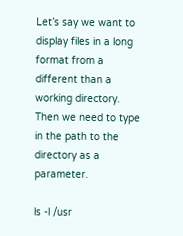Let’s say we want to display files in a long format from a different than a working directory. Then we need to type in the path to the directory as a parameter.

ls -l /usr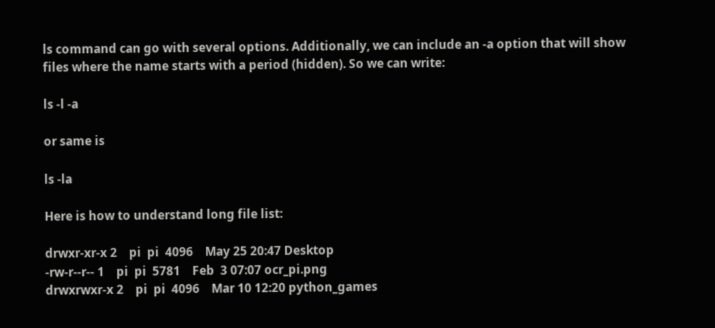ls command can go with several options. Additionally, we can include an -a option that will show files where the name starts with a period (hidden). So we can write:

ls -l -a

or same is

ls -la

Here is how to understand long file list:

drwxr-xr-x 2    pi  pi  4096    May 25 20:47 Desktop
-rw-r--r-- 1    pi  pi  5781    Feb  3 07:07 ocr_pi.png
drwxrwxr-x 2    pi  pi  4096    Mar 10 12:20 python_games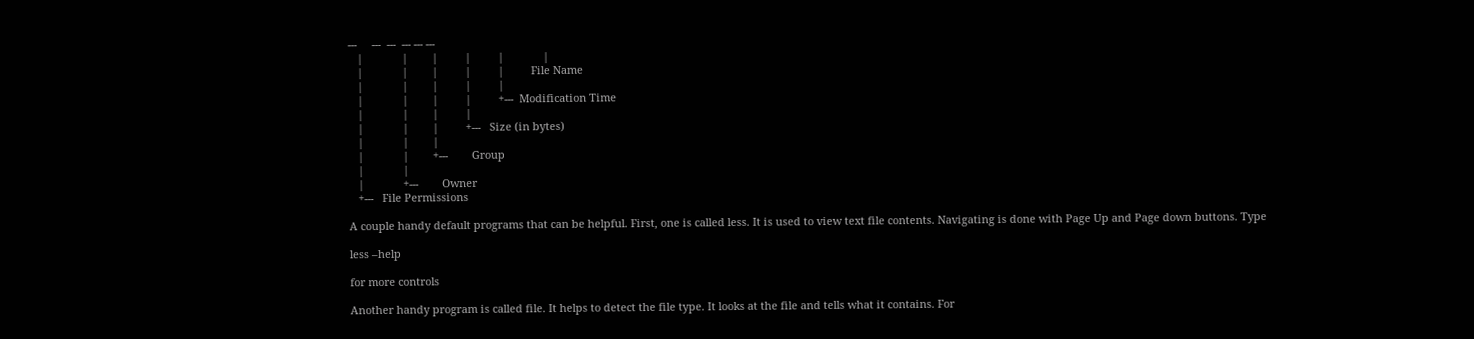---     ---  ---  --- --- ---
   |             |        |         |         |             |
   |             |        |         |         |         File Name
   |             |        |         |         |
   |             |        |         |         +---  Modification Time
   |             |        |         |
   |             |        |         +---   Size (in bytes)
   |             |        |
   |             |        +---        Group
   |             |
   |             +---        Owner
   +---   File Permissions

A couple handy default programs that can be helpful. First, one is called less. It is used to view text file contents. Navigating is done with Page Up and Page down buttons. Type

less –help

for more controls

Another handy program is called file. It helps to detect the file type. It looks at the file and tells what it contains. For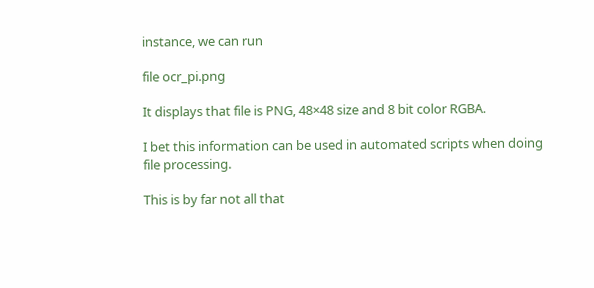instance, we can run

file ocr_pi.png

It displays that file is PNG, 48×48 size and 8 bit color RGBA.

I bet this information can be used in automated scripts when doing file processing.

This is by far not all that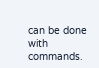can be done with commands.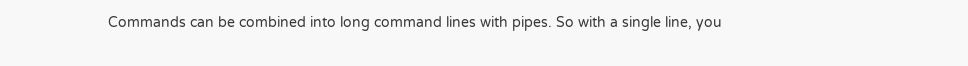Commands can be combined into long command lines with pipes. So with a single line, you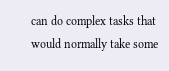can do complex tasks that would normally take some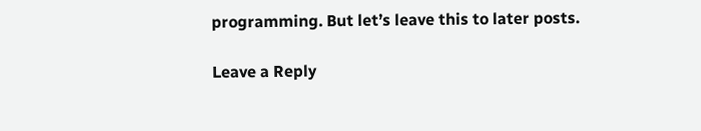programming. But let’s leave this to later posts.

Leave a Reply